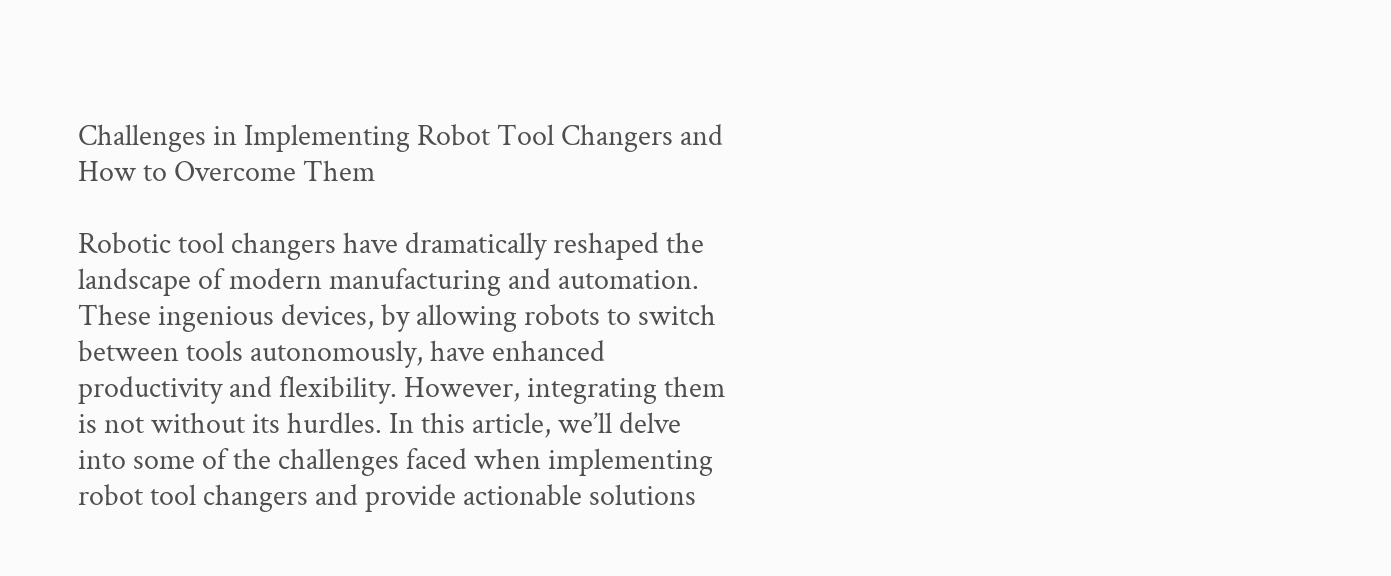Challenges in Implementing Robot Tool Changers and How to Overcome Them

Robotic tool changers have dramatically reshaped the landscape of modern manufacturing and automation. These ingenious devices, by allowing robots to switch between tools autonomously, have enhanced productivity and flexibility. However, integrating them is not without its hurdles. In this article, we’ll delve into some of the challenges faced when implementing robot tool changers and provide actionable solutions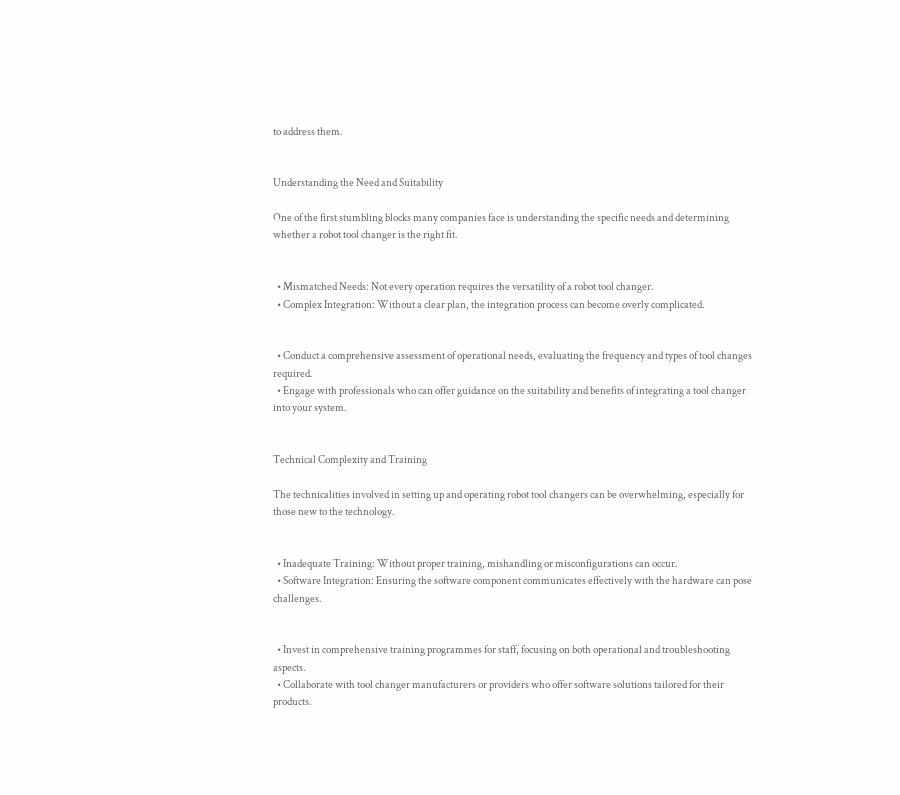to address them.


Understanding the Need and Suitability

One of the first stumbling blocks many companies face is understanding the specific needs and determining whether a robot tool changer is the right fit.


  • Mismatched Needs: Not every operation requires the versatility of a robot tool changer.
  • Complex Integration: Without a clear plan, the integration process can become overly complicated.


  • Conduct a comprehensive assessment of operational needs, evaluating the frequency and types of tool changes required.
  • Engage with professionals who can offer guidance on the suitability and benefits of integrating a tool changer into your system.


Technical Complexity and Training

The technicalities involved in setting up and operating robot tool changers can be overwhelming, especially for those new to the technology.


  • Inadequate Training: Without proper training, mishandling or misconfigurations can occur.
  • Software Integration: Ensuring the software component communicates effectively with the hardware can pose challenges.


  • Invest in comprehensive training programmes for staff, focusing on both operational and troubleshooting aspects.
  • Collaborate with tool changer manufacturers or providers who offer software solutions tailored for their products.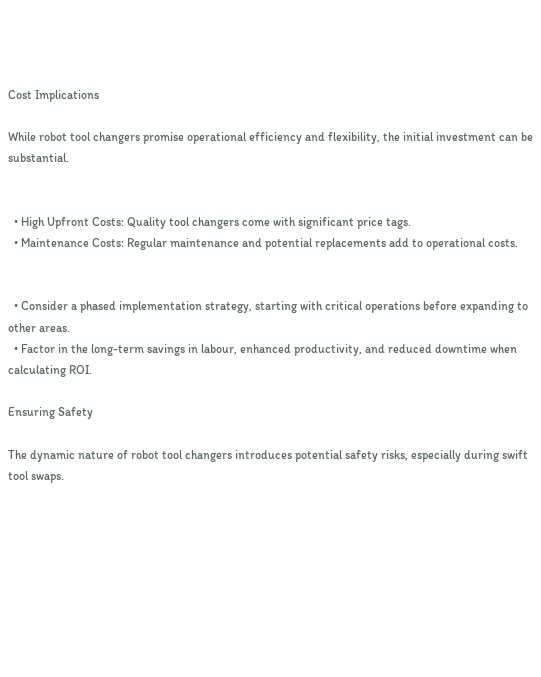Cost Implications

While robot tool changers promise operational efficiency and flexibility, the initial investment can be substantial.


  • High Upfront Costs: Quality tool changers come with significant price tags.
  • Maintenance Costs: Regular maintenance and potential replacements add to operational costs.


  • Consider a phased implementation strategy, starting with critical operations before expanding to other areas.
  • Factor in the long-term savings in labour, enhanced productivity, and reduced downtime when calculating ROI.

Ensuring Safety

The dynamic nature of robot tool changers introduces potential safety risks, especially during swift tool swaps.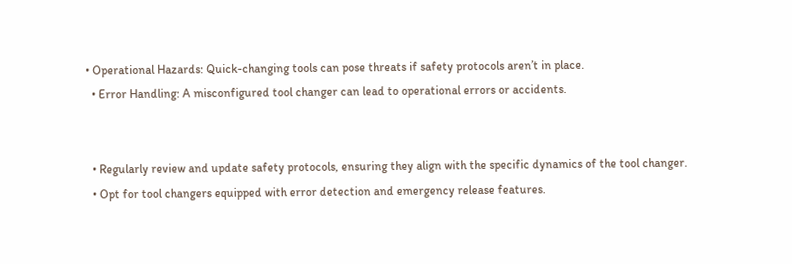• Operational Hazards: Quick-changing tools can pose threats if safety protocols aren’t in place.
  • Error Handling: A misconfigured tool changer can lead to operational errors or accidents.


  • Regularly review and update safety protocols, ensuring they align with the specific dynamics of the tool changer.
  • Opt for tool changers equipped with error detection and emergency release features.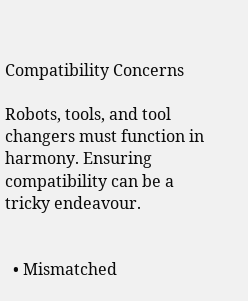Compatibility Concerns

Robots, tools, and tool changers must function in harmony. Ensuring compatibility can be a tricky endeavour.


  • Mismatched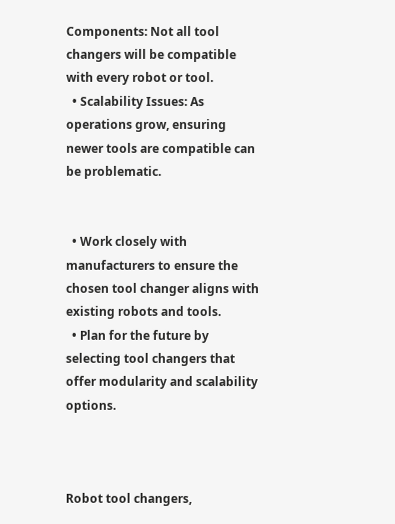Components: Not all tool changers will be compatible with every robot or tool.
  • Scalability Issues: As operations grow, ensuring newer tools are compatible can be problematic.


  • Work closely with manufacturers to ensure the chosen tool changer aligns with existing robots and tools.
  • Plan for the future by selecting tool changers that offer modularity and scalability options.



Robot tool changers,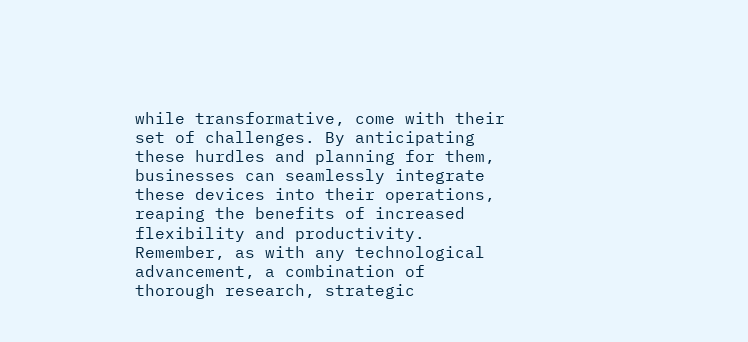while transformative, come with their set of challenges. By anticipating these hurdles and planning for them, businesses can seamlessly integrate these devices into their operations, reaping the benefits of increased flexibility and productivity. Remember, as with any technological advancement, a combination of thorough research, strategic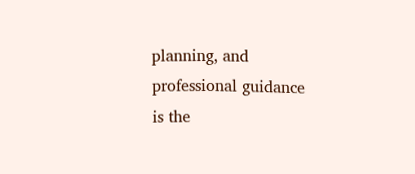planning, and professional guidance is the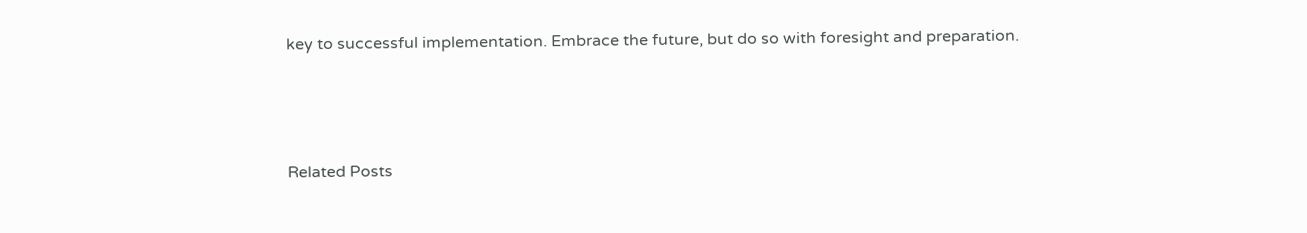key to successful implementation. Embrace the future, but do so with foresight and preparation.



Related Posts